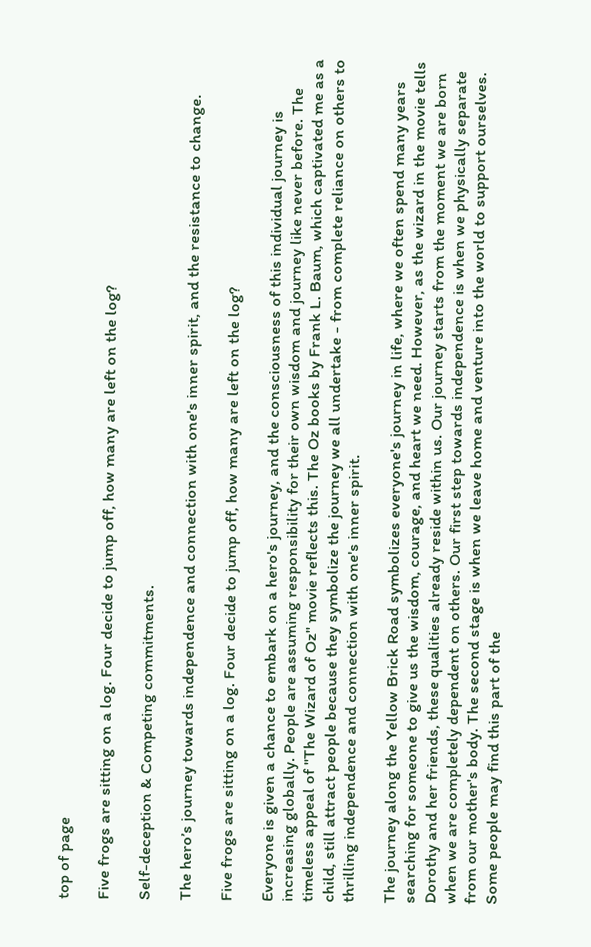top of page

Five frogs are sitting on a log. Four decide to jump off, how many are left on the log?

Self-deception & Competing commitments.

The hero’s journey towards independence and connection with one's inner spirit, and the resistance to change.

Five frogs are sitting on a log. Four decide to jump off, how many are left on the log?

Everyone is given a chance to embark on a hero's journey, and the consciousness of this individual journey is increasing globally. People are assuming responsibility for their own wisdom and journey like never before. The timeless appeal of "The Wizard of Oz" movie reflects this. The Oz books by Frank L. Baum, which captivated me as a child, still attract people because they symbolize the journey we all undertake - from complete reliance on others to thrilling independence and connection with one's inner spirit.

The journey along the Yellow Brick Road symbolizes everyone's journey in life, where we often spend many years searching for someone to give us the wisdom, courage, and heart we need. However, as the wizard in the movie tells Dorothy and her friends, these qualities already reside within us. Our journey starts from the moment we are born when we are completely dependent on others. Our first step towards independence is when we physically separate from our mother's body. The second stage is when we leave home and venture into the world to support ourselves. Some people may find this part of the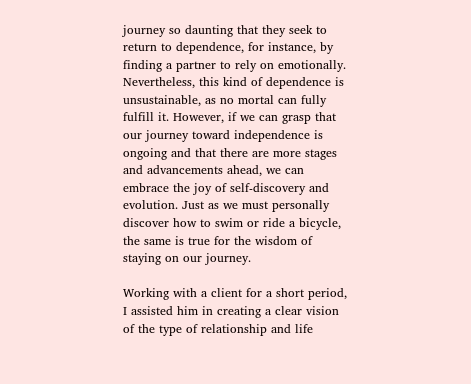journey so daunting that they seek to return to dependence, for instance, by finding a partner to rely on emotionally. Nevertheless, this kind of dependence is unsustainable, as no mortal can fully fulfill it. However, if we can grasp that our journey toward independence is ongoing and that there are more stages and advancements ahead, we can embrace the joy of self-discovery and evolution. Just as we must personally discover how to swim or ride a bicycle, the same is true for the wisdom of staying on our journey.

Working with a client for a short period, I assisted him in creating a clear vision of the type of relationship and life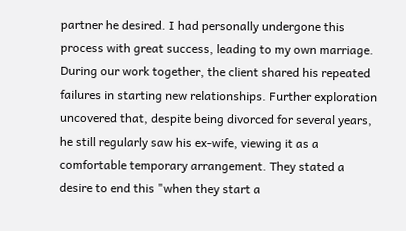partner he desired. I had personally undergone this process with great success, leading to my own marriage. During our work together, the client shared his repeated failures in starting new relationships. Further exploration uncovered that, despite being divorced for several years, he still regularly saw his ex-wife, viewing it as a comfortable temporary arrangement. They stated a desire to end this "when they start a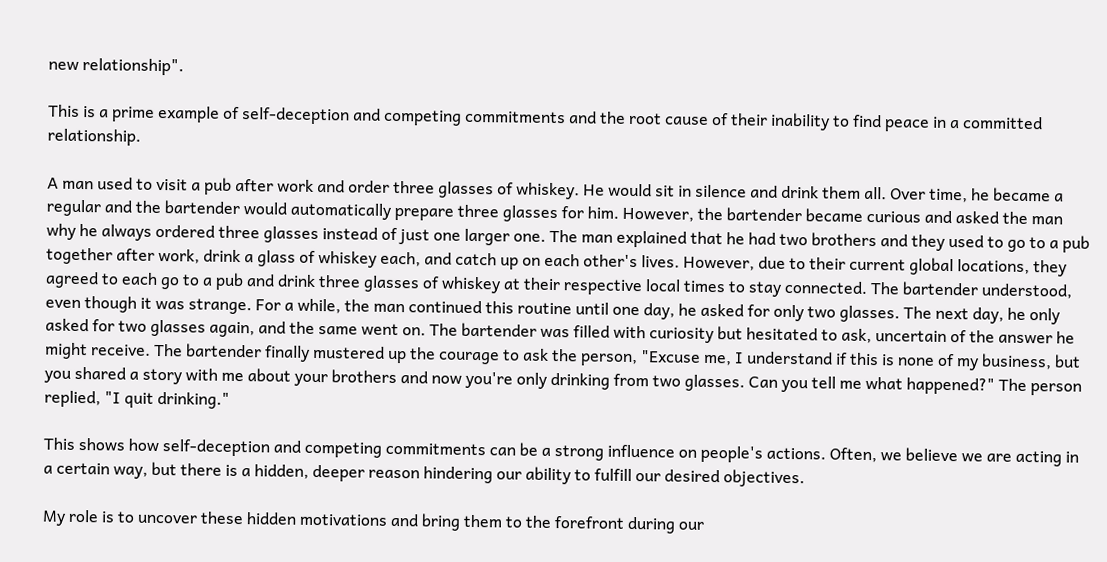new relationship".

This is a prime example of self-deception and competing commitments and the root cause of their inability to find peace in a committed relationship.

A man used to visit a pub after work and order three glasses of whiskey. He would sit in silence and drink them all. Over time, he became a regular and the bartender would automatically prepare three glasses for him. However, the bartender became curious and asked the man why he always ordered three glasses instead of just one larger one. The man explained that he had two brothers and they used to go to a pub together after work, drink a glass of whiskey each, and catch up on each other's lives. However, due to their current global locations, they agreed to each go to a pub and drink three glasses of whiskey at their respective local times to stay connected. The bartender understood, even though it was strange. For a while, the man continued this routine until one day, he asked for only two glasses. The next day, he only asked for two glasses again, and the same went on. The bartender was filled with curiosity but hesitated to ask, uncertain of the answer he might receive. The bartender finally mustered up the courage to ask the person, "Excuse me, I understand if this is none of my business, but you shared a story with me about your brothers and now you're only drinking from two glasses. Can you tell me what happened?" The person replied, "I quit drinking."

This shows how self-deception and competing commitments can be a strong influence on people's actions. Often, we believe we are acting in a certain way, but there is a hidden, deeper reason hindering our ability to fulfill our desired objectives.

My role is to uncover these hidden motivations and bring them to the forefront during our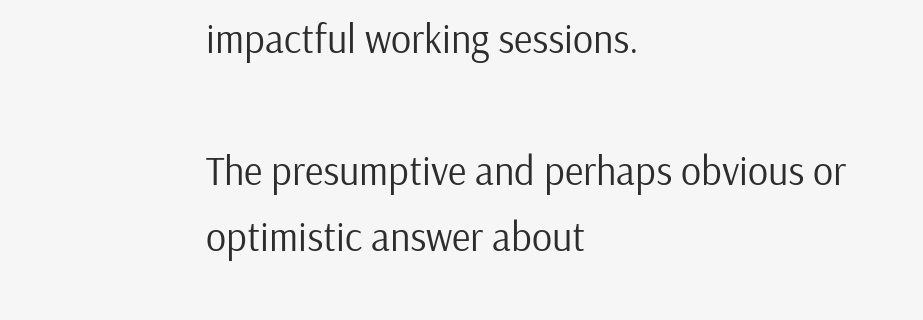impactful working sessions.

The presumptive and perhaps obvious or optimistic answer about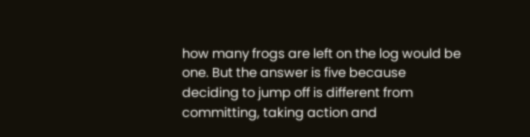how many frogs are left on the log would be one. But the answer is five because deciding to jump off is different from committing, taking action and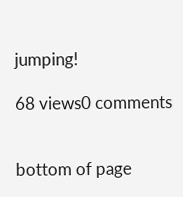jumping!

68 views0 comments


bottom of page